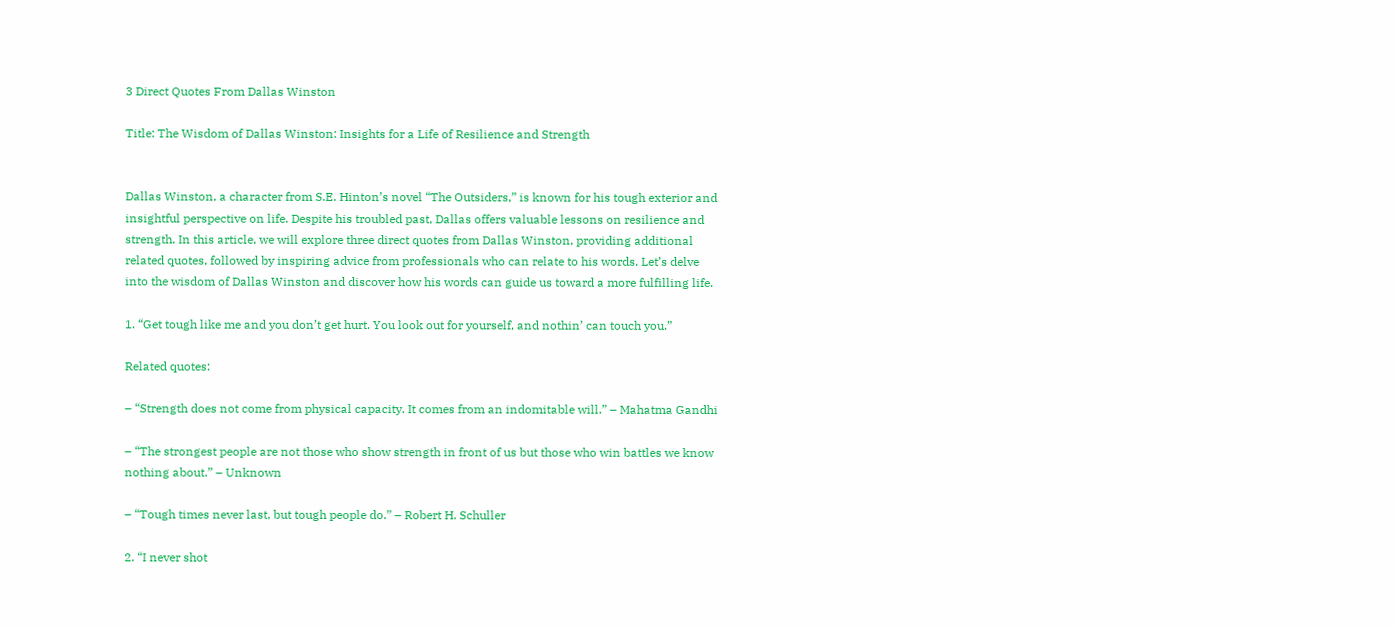3 Direct Quotes From Dallas Winston

Title: The Wisdom of Dallas Winston: Insights for a Life of Resilience and Strength


Dallas Winston, a character from S.E. Hinton’s novel “The Outsiders,” is known for his tough exterior and insightful perspective on life. Despite his troubled past, Dallas offers valuable lessons on resilience and strength. In this article, we will explore three direct quotes from Dallas Winston, providing additional related quotes, followed by inspiring advice from professionals who can relate to his words. Let’s delve into the wisdom of Dallas Winston and discover how his words can guide us toward a more fulfilling life.

1. “Get tough like me and you don’t get hurt. You look out for yourself, and nothin’ can touch you.”

Related quotes:

– “Strength does not come from physical capacity. It comes from an indomitable will.” – Mahatma Gandhi

– “The strongest people are not those who show strength in front of us but those who win battles we know nothing about.” – Unknown

– “Tough times never last, but tough people do.” – Robert H. Schuller

2. “I never shot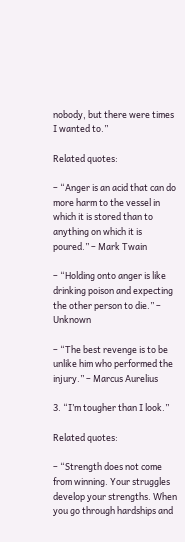nobody, but there were times I wanted to.”

Related quotes:

– “Anger is an acid that can do more harm to the vessel in which it is stored than to anything on which it is poured.” – Mark Twain

– “Holding onto anger is like drinking poison and expecting the other person to die.” – Unknown

– “The best revenge is to be unlike him who performed the injury.” – Marcus Aurelius

3. “I’m tougher than I look.”

Related quotes:

– “Strength does not come from winning. Your struggles develop your strengths. When you go through hardships and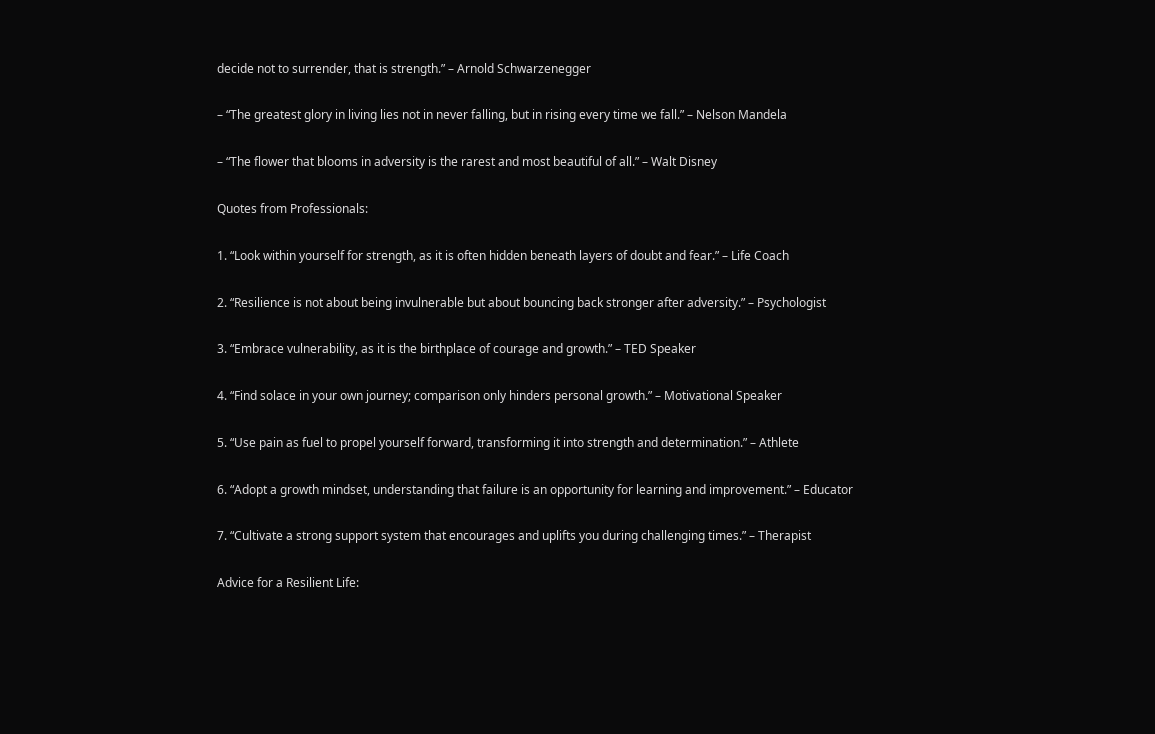decide not to surrender, that is strength.” – Arnold Schwarzenegger

– “The greatest glory in living lies not in never falling, but in rising every time we fall.” – Nelson Mandela

– “The flower that blooms in adversity is the rarest and most beautiful of all.” – Walt Disney

Quotes from Professionals:

1. “Look within yourself for strength, as it is often hidden beneath layers of doubt and fear.” – Life Coach

2. “Resilience is not about being invulnerable but about bouncing back stronger after adversity.” – Psychologist

3. “Embrace vulnerability, as it is the birthplace of courage and growth.” – TED Speaker

4. “Find solace in your own journey; comparison only hinders personal growth.” – Motivational Speaker

5. “Use pain as fuel to propel yourself forward, transforming it into strength and determination.” – Athlete

6. “Adopt a growth mindset, understanding that failure is an opportunity for learning and improvement.” – Educator

7. “Cultivate a strong support system that encourages and uplifts you during challenging times.” – Therapist

Advice for a Resilient Life: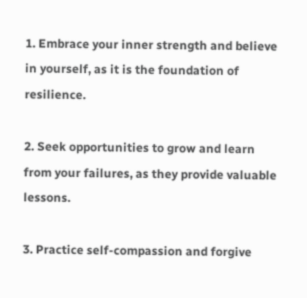1. Embrace your inner strength and believe in yourself, as it is the foundation of resilience.

2. Seek opportunities to grow and learn from your failures, as they provide valuable lessons.

3. Practice self-compassion and forgive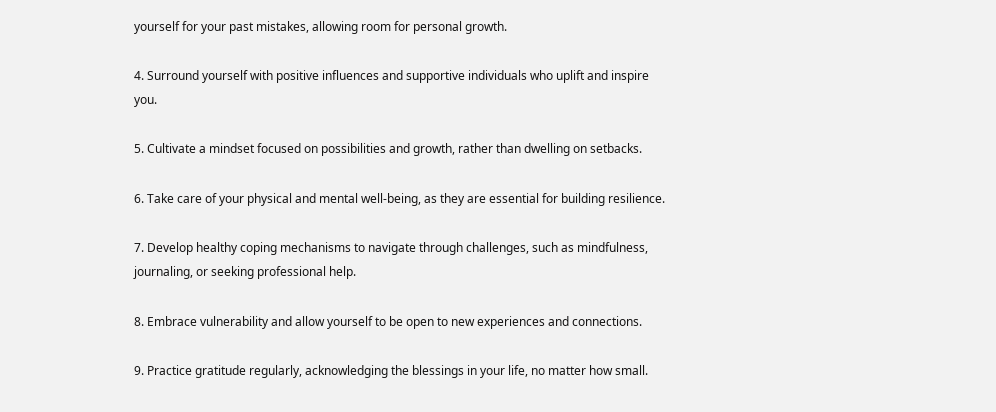yourself for your past mistakes, allowing room for personal growth.

4. Surround yourself with positive influences and supportive individuals who uplift and inspire you.

5. Cultivate a mindset focused on possibilities and growth, rather than dwelling on setbacks.

6. Take care of your physical and mental well-being, as they are essential for building resilience.

7. Develop healthy coping mechanisms to navigate through challenges, such as mindfulness, journaling, or seeking professional help.

8. Embrace vulnerability and allow yourself to be open to new experiences and connections.

9. Practice gratitude regularly, acknowledging the blessings in your life, no matter how small.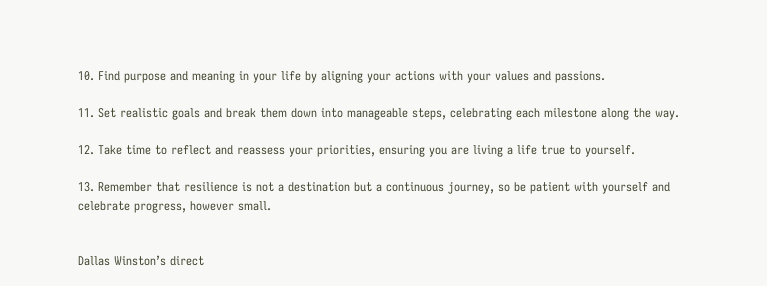10. Find purpose and meaning in your life by aligning your actions with your values and passions.

11. Set realistic goals and break them down into manageable steps, celebrating each milestone along the way.

12. Take time to reflect and reassess your priorities, ensuring you are living a life true to yourself.

13. Remember that resilience is not a destination but a continuous journey, so be patient with yourself and celebrate progress, however small.


Dallas Winston’s direct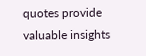quotes provide valuable insights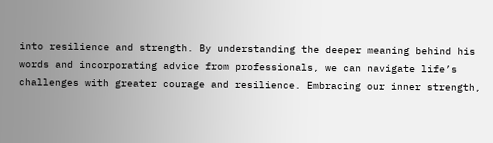into resilience and strength. By understanding the deeper meaning behind his words and incorporating advice from professionals, we can navigate life’s challenges with greater courage and resilience. Embracing our inner strength,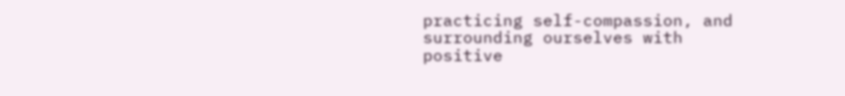practicing self-compassion, and surrounding ourselves with positive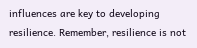influences are key to developing resilience. Remember, resilience is not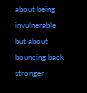about being invulnerable but about bouncing back stronger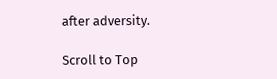after adversity.

Scroll to Top